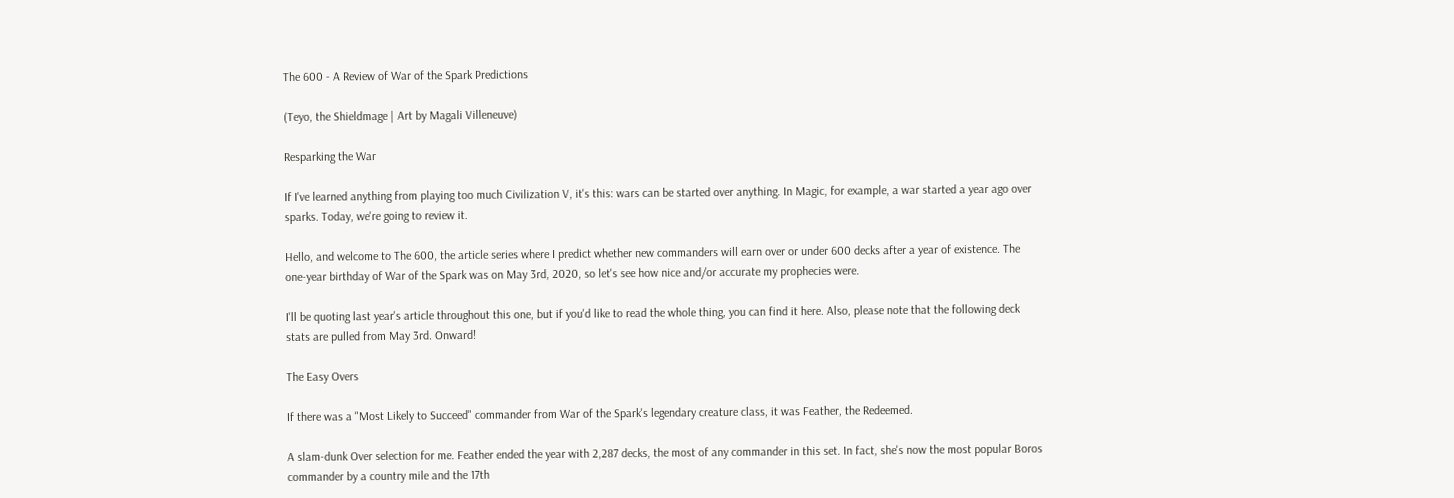The 600 - A Review of War of the Spark Predictions

(Teyo, the Shieldmage | Art by Magali Villeneuve)

Resparking the War

If I've learned anything from playing too much Civilization V, it's this: wars can be started over anything. In Magic, for example, a war started a year ago over sparks. Today, we're going to review it.

Hello, and welcome to The 600, the article series where I predict whether new commanders will earn over or under 600 decks after a year of existence. The one-year birthday of War of the Spark was on May 3rd, 2020, so let's see how nice and/or accurate my prophecies were.

I'll be quoting last year's article throughout this one, but if you'd like to read the whole thing, you can find it here. Also, please note that the following deck stats are pulled from May 3rd. Onward!

The Easy Overs

If there was a "Most Likely to Succeed" commander from War of the Spark's legendary creature class, it was Feather, the Redeemed.

A slam-dunk Over selection for me. Feather ended the year with 2,287 decks, the most of any commander in this set. In fact, she's now the most popular Boros commander by a country mile and the 17th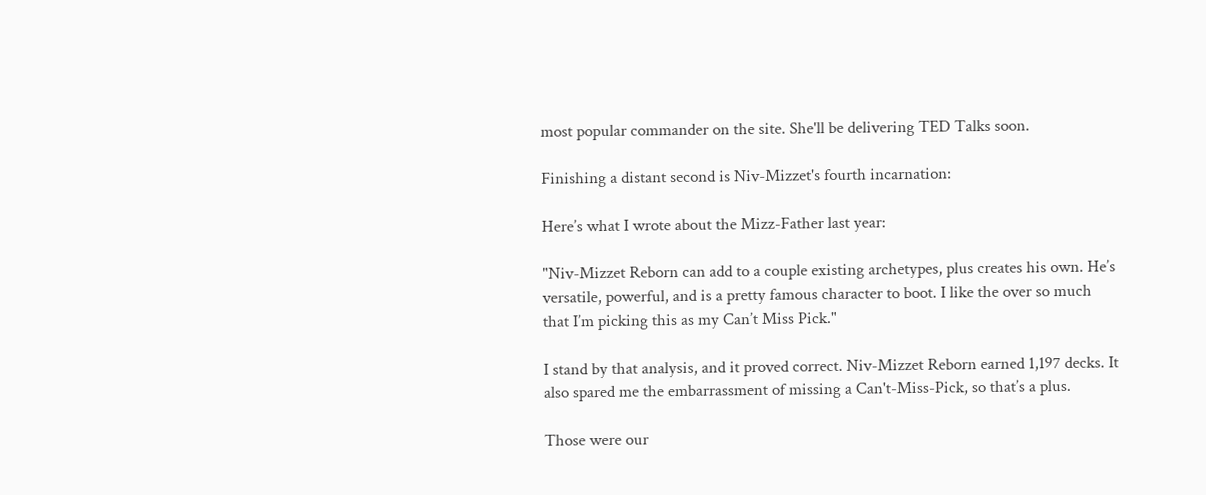most popular commander on the site. She'll be delivering TED Talks soon.

Finishing a distant second is Niv-Mizzet's fourth incarnation:

Here’s what I wrote about the Mizz-Father last year:

"Niv-Mizzet Reborn can add to a couple existing archetypes, plus creates his own. He’s versatile, powerful, and is a pretty famous character to boot. I like the over so much that I’m picking this as my Can’t Miss Pick."

I stand by that analysis, and it proved correct. Niv-Mizzet Reborn earned 1,197 decks. It also spared me the embarrassment of missing a Can't-Miss-Pick, so that’s a plus.

Those were our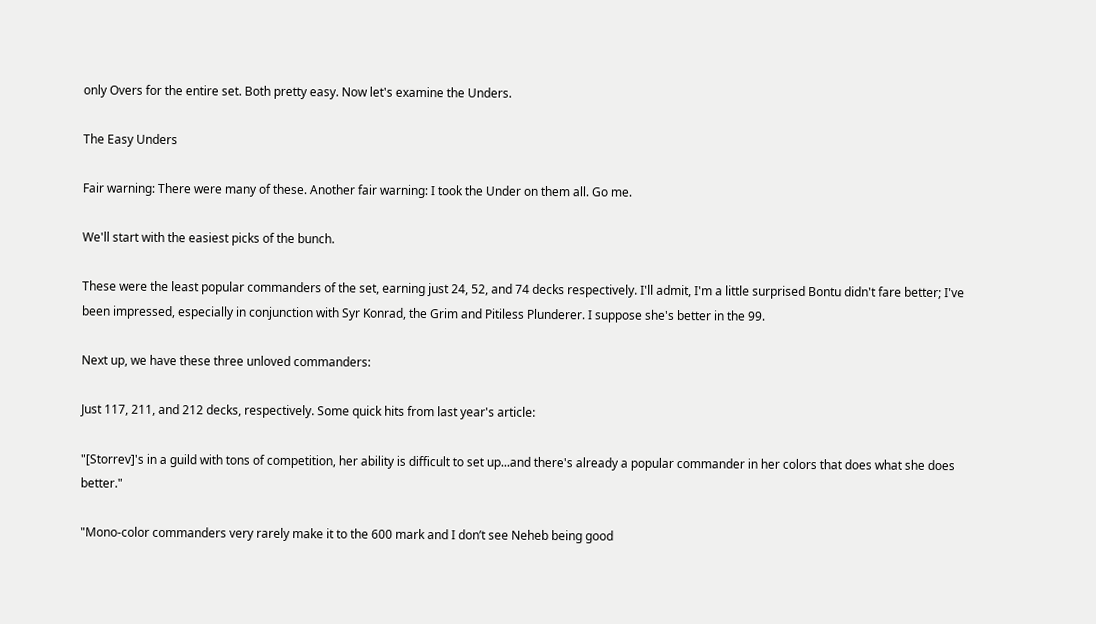only Overs for the entire set. Both pretty easy. Now let's examine the Unders.

The Easy Unders

Fair warning: There were many of these. Another fair warning: I took the Under on them all. Go me.

We'll start with the easiest picks of the bunch.

These were the least popular commanders of the set, earning just 24, 52, and 74 decks respectively. I'll admit, I'm a little surprised Bontu didn't fare better; I've been impressed, especially in conjunction with Syr Konrad, the Grim and Pitiless Plunderer. I suppose she's better in the 99.

Next up, we have these three unloved commanders:

Just 117, 211, and 212 decks, respectively. Some quick hits from last year's article:

"[Storrev]'s in a guild with tons of competition, her ability is difficult to set up...and there's already a popular commander in her colors that does what she does better."

"Mono-color commanders very rarely make it to the 600 mark and I don’t see Neheb being good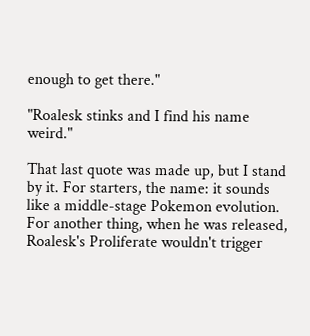enough to get there."

"Roalesk stinks and I find his name weird."

That last quote was made up, but I stand by it. For starters, the name: it sounds like a middle-stage Pokemon evolution. For another thing, when he was released, Roalesk's Proliferate wouldn't trigger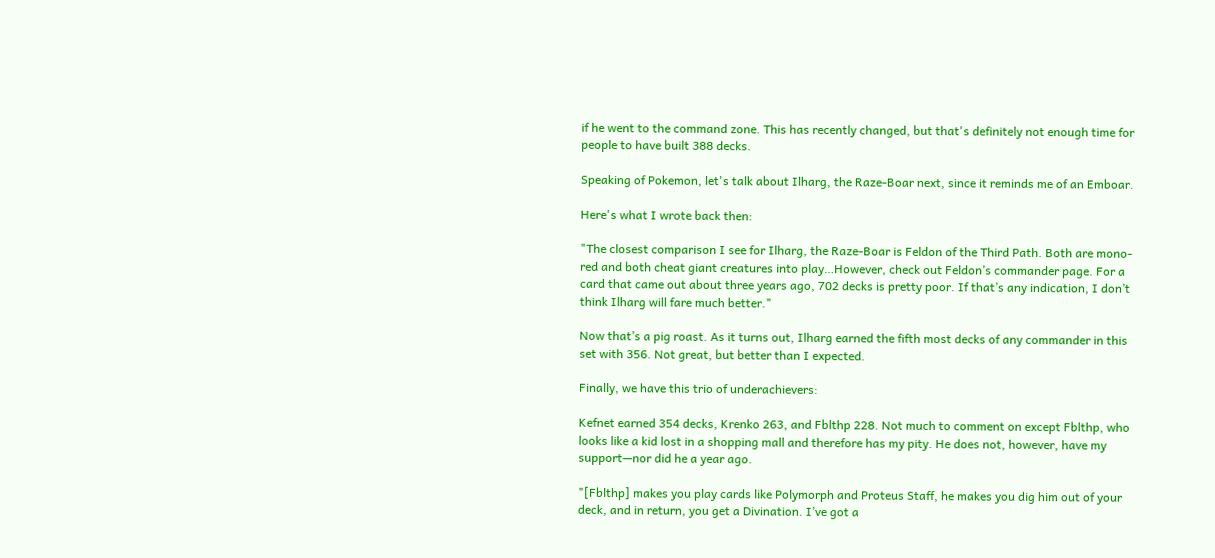if he went to the command zone. This has recently changed, but that's definitely not enough time for people to have built 388 decks.

Speaking of Pokemon, let's talk about Ilharg, the Raze-Boar next, since it reminds me of an Emboar.

Here's what I wrote back then:

"The closest comparison I see for Ilharg, the Raze-Boar is Feldon of the Third Path. Both are mono-red and both cheat giant creatures into play…However, check out Feldon’s commander page. For a card that came out about three years ago, 702 decks is pretty poor. If that’s any indication, I don’t think Ilharg will fare much better."

Now that’s a pig roast. As it turns out, Ilharg earned the fifth most decks of any commander in this set with 356. Not great, but better than I expected.

Finally, we have this trio of underachievers:

Kefnet earned 354 decks, Krenko 263, and Fblthp 228. Not much to comment on except Fblthp, who looks like a kid lost in a shopping mall and therefore has my pity. He does not, however, have my support—nor did he a year ago.

"[Fblthp] makes you play cards like Polymorph and Proteus Staff, he makes you dig him out of your deck, and in return, you get a Divination. I’ve got a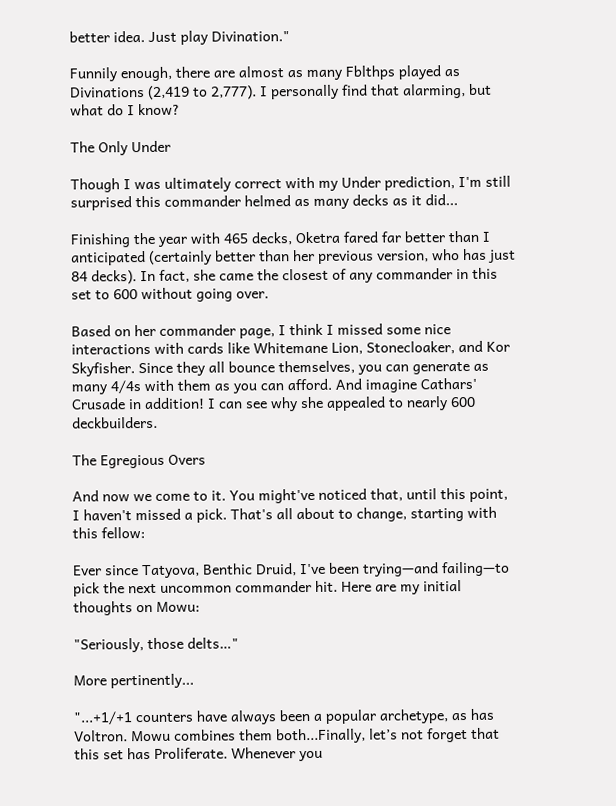better idea. Just play Divination."

Funnily enough, there are almost as many Fblthps played as Divinations (2,419 to 2,777). I personally find that alarming, but what do I know?

The Only Under

Though I was ultimately correct with my Under prediction, I'm still surprised this commander helmed as many decks as it did...

Finishing the year with 465 decks, Oketra fared far better than I anticipated (certainly better than her previous version, who has just 84 decks). In fact, she came the closest of any commander in this set to 600 without going over.

Based on her commander page, I think I missed some nice interactions with cards like Whitemane Lion, Stonecloaker, and Kor Skyfisher. Since they all bounce themselves, you can generate as many 4/4s with them as you can afford. And imagine Cathars' Crusade in addition! I can see why she appealed to nearly 600 deckbuilders.

The Egregious Overs

And now we come to it. You might've noticed that, until this point, I haven't missed a pick. That's all about to change, starting with this fellow:

Ever since Tatyova, Benthic Druid, I've been trying—and failing—to pick the next uncommon commander hit. Here are my initial thoughts on Mowu:

"Seriously, those delts…"

More pertinently...

"...+1/+1 counters have always been a popular archetype, as has Voltron. Mowu combines them both...Finally, let’s not forget that this set has Proliferate. Whenever you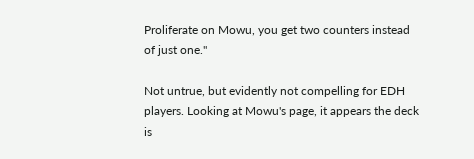Proliferate on Mowu, you get two counters instead of just one."

Not untrue, but evidently not compelling for EDH players. Looking at Mowu's page, it appears the deck is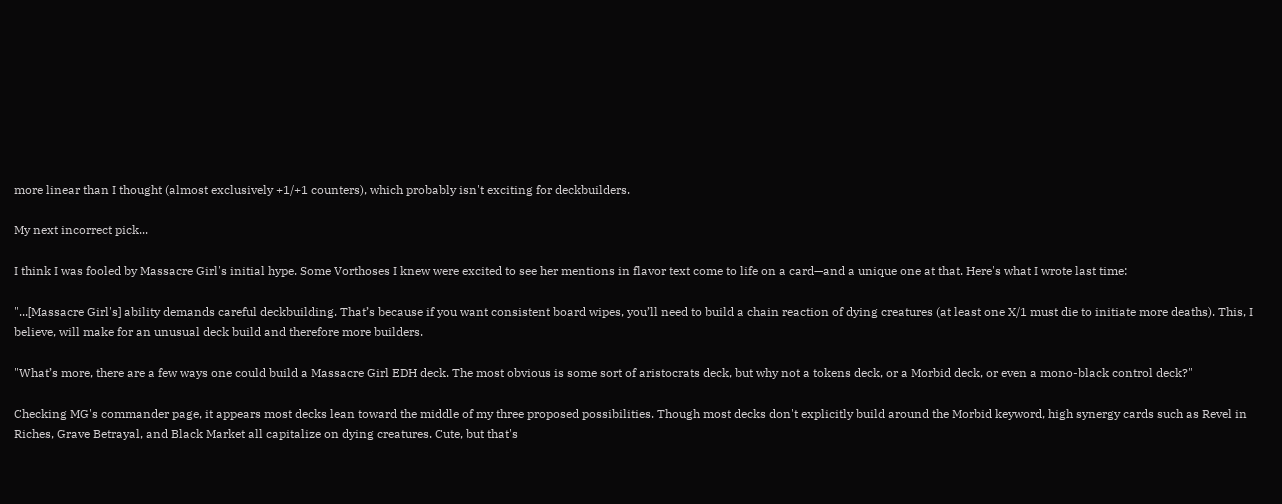more linear than I thought (almost exclusively +1/+1 counters), which probably isn't exciting for deckbuilders.

My next incorrect pick...

I think I was fooled by Massacre Girl's initial hype. Some Vorthoses I knew were excited to see her mentions in flavor text come to life on a card—and a unique one at that. Here's what I wrote last time:

"...[Massacre Girl's] ability demands careful deckbuilding. That’s because if you want consistent board wipes, you’ll need to build a chain reaction of dying creatures (at least one X/1 must die to initiate more deaths). This, I believe, will make for an unusual deck build and therefore more builders.

"What’s more, there are a few ways one could build a Massacre Girl EDH deck. The most obvious is some sort of aristocrats deck, but why not a tokens deck, or a Morbid deck, or even a mono-black control deck?"

Checking MG's commander page, it appears most decks lean toward the middle of my three proposed possibilities. Though most decks don't explicitly build around the Morbid keyword, high synergy cards such as Revel in Riches, Grave Betrayal, and Black Market all capitalize on dying creatures. Cute, but that's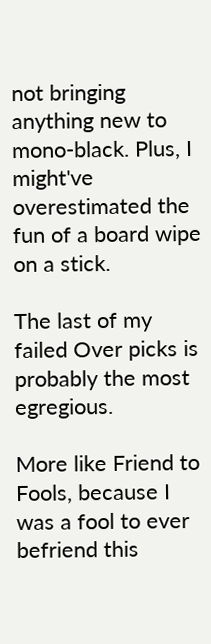not bringing anything new to mono-black. Plus, I might've overestimated the fun of a board wipe on a stick.

The last of my failed Over picks is probably the most egregious.

More like Friend to Fools, because I was a fool to ever befriend this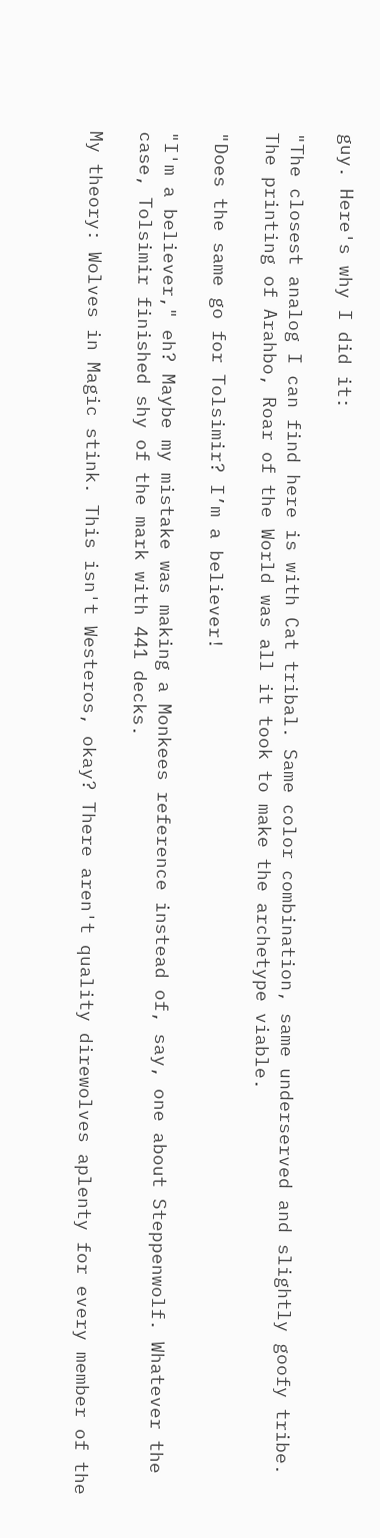guy. Here's why I did it:

"The closest analog I can find here is with Cat tribal. Same color combination, same underserved and slightly goofy tribe. The printing of Arahbo, Roar of the World was all it took to make the archetype viable.

"Does the same go for Tolsimir? I’m a believer!

"I'm a believer," eh? Maybe my mistake was making a Monkees reference instead of, say, one about Steppenwolf. Whatever the case, Tolsimir finished shy of the mark with 441 decks.

My theory: Wolves in Magic stink. This isn't Westeros, okay? There aren't quality direwolves aplenty for every member of the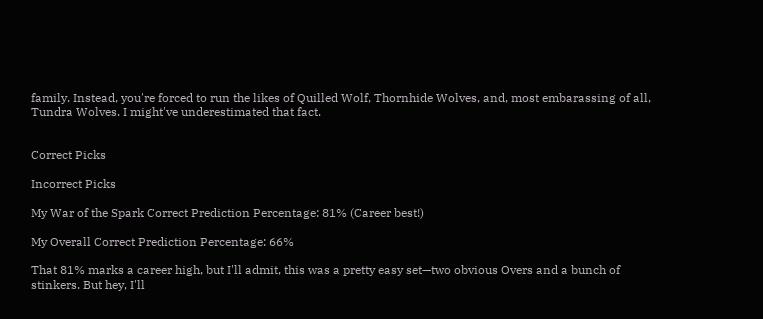family. Instead, you're forced to run the likes of Quilled Wolf, Thornhide Wolves, and, most embarassing of all, Tundra Wolves. I might've underestimated that fact.


Correct Picks

Incorrect Picks

My War of the Spark Correct Prediction Percentage: 81% (Career best!)

My Overall Correct Prediction Percentage: 66%

That 81% marks a career high, but I'll admit, this was a pretty easy set—two obvious Overs and a bunch of stinkers. But hey, I'll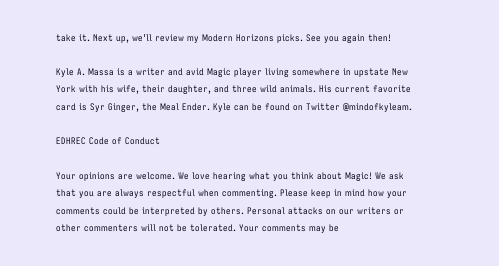take it. Next up, we'll review my Modern Horizons picks. See you again then!

Kyle A. Massa is a writer and avid Magic player living somewhere in upstate New York with his wife, their daughter, and three wild animals. His current favorite card is Syr Ginger, the Meal Ender. Kyle can be found on Twitter @mindofkyleam.

EDHREC Code of Conduct

Your opinions are welcome. We love hearing what you think about Magic! We ask that you are always respectful when commenting. Please keep in mind how your comments could be interpreted by others. Personal attacks on our writers or other commenters will not be tolerated. Your comments may be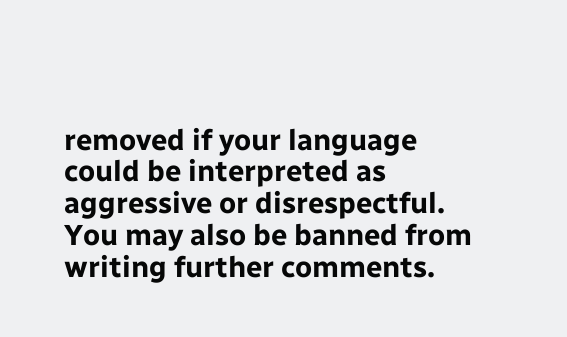removed if your language could be interpreted as aggressive or disrespectful. You may also be banned from writing further comments.